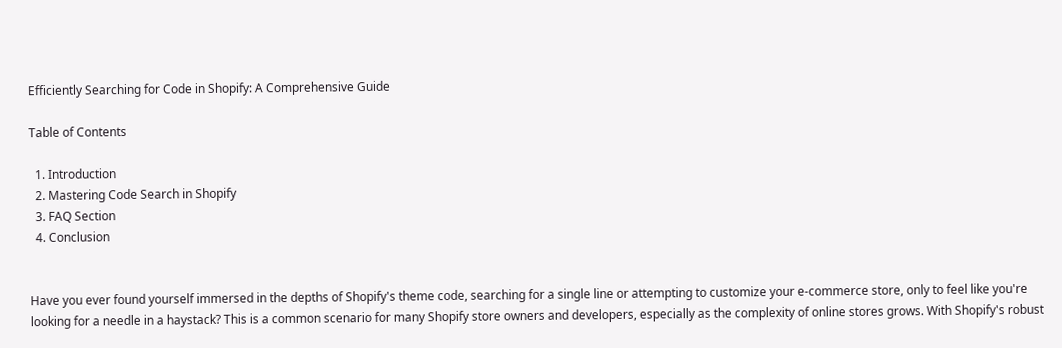Efficiently Searching for Code in Shopify: A Comprehensive Guide

Table of Contents

  1. Introduction
  2. Mastering Code Search in Shopify
  3. FAQ Section
  4. Conclusion


Have you ever found yourself immersed in the depths of Shopify's theme code, searching for a single line or attempting to customize your e-commerce store, only to feel like you're looking for a needle in a haystack? This is a common scenario for many Shopify store owners and developers, especially as the complexity of online stores grows. With Shopify's robust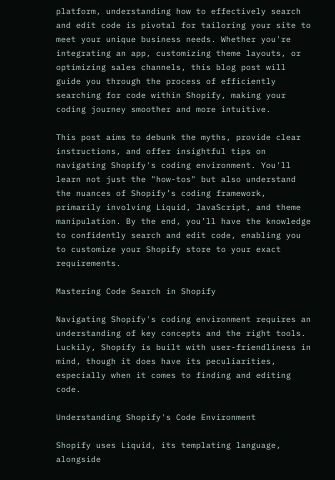platform, understanding how to effectively search and edit code is pivotal for tailoring your site to meet your unique business needs. Whether you're integrating an app, customizing theme layouts, or optimizing sales channels, this blog post will guide you through the process of efficiently searching for code within Shopify, making your coding journey smoother and more intuitive.

This post aims to debunk the myths, provide clear instructions, and offer insightful tips on navigating Shopify's coding environment. You'll learn not just the "how-tos" but also understand the nuances of Shopify’s coding framework, primarily involving Liquid, JavaScript, and theme manipulation. By the end, you’ll have the knowledge to confidently search and edit code, enabling you to customize your Shopify store to your exact requirements.

Mastering Code Search in Shopify

Navigating Shopify's coding environment requires an understanding of key concepts and the right tools. Luckily, Shopify is built with user-friendliness in mind, though it does have its peculiarities, especially when it comes to finding and editing code.

Understanding Shopify's Code Environment

Shopify uses Liquid, its templating language, alongside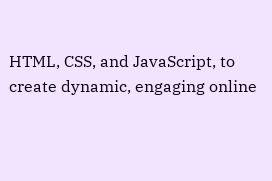HTML, CSS, and JavaScript, to create dynamic, engaging online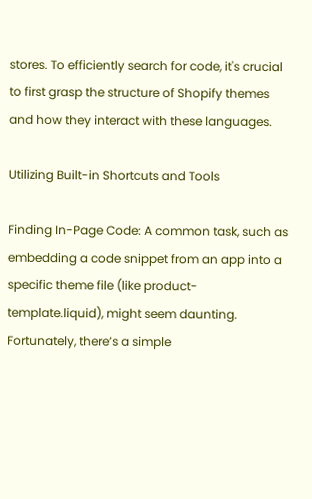stores. To efficiently search for code, it's crucial to first grasp the structure of Shopify themes and how they interact with these languages.

Utilizing Built-in Shortcuts and Tools

Finding In-Page Code: A common task, such as embedding a code snippet from an app into a specific theme file (like product-template.liquid), might seem daunting. Fortunately, there’s a simple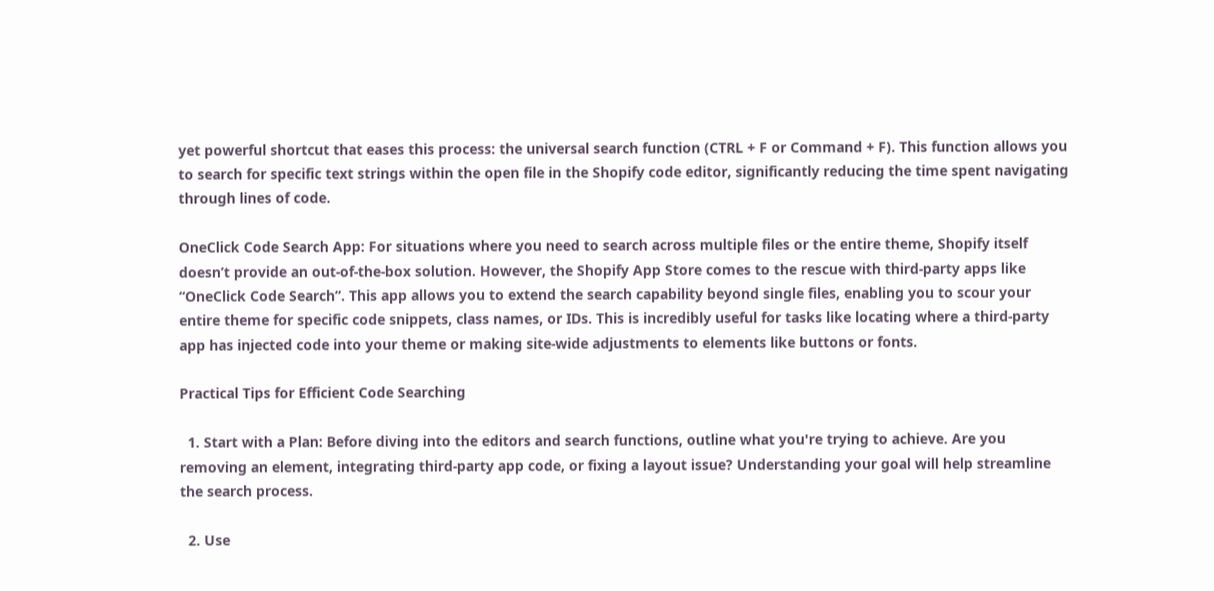yet powerful shortcut that eases this process: the universal search function (CTRL + F or Command + F). This function allows you to search for specific text strings within the open file in the Shopify code editor, significantly reducing the time spent navigating through lines of code.

OneClick Code Search App: For situations where you need to search across multiple files or the entire theme, Shopify itself doesn’t provide an out-of-the-box solution. However, the Shopify App Store comes to the rescue with third-party apps like “OneClick Code Search”. This app allows you to extend the search capability beyond single files, enabling you to scour your entire theme for specific code snippets, class names, or IDs. This is incredibly useful for tasks like locating where a third-party app has injected code into your theme or making site-wide adjustments to elements like buttons or fonts.

Practical Tips for Efficient Code Searching

  1. Start with a Plan: Before diving into the editors and search functions, outline what you're trying to achieve. Are you removing an element, integrating third-party app code, or fixing a layout issue? Understanding your goal will help streamline the search process.

  2. Use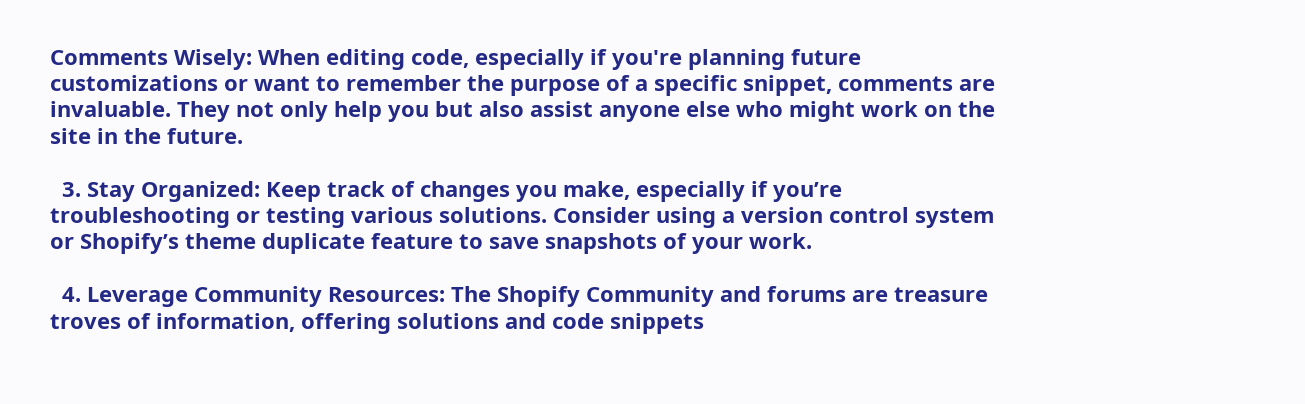Comments Wisely: When editing code, especially if you're planning future customizations or want to remember the purpose of a specific snippet, comments are invaluable. They not only help you but also assist anyone else who might work on the site in the future.

  3. Stay Organized: Keep track of changes you make, especially if you’re troubleshooting or testing various solutions. Consider using a version control system or Shopify’s theme duplicate feature to save snapshots of your work.

  4. Leverage Community Resources: The Shopify Community and forums are treasure troves of information, offering solutions and code snippets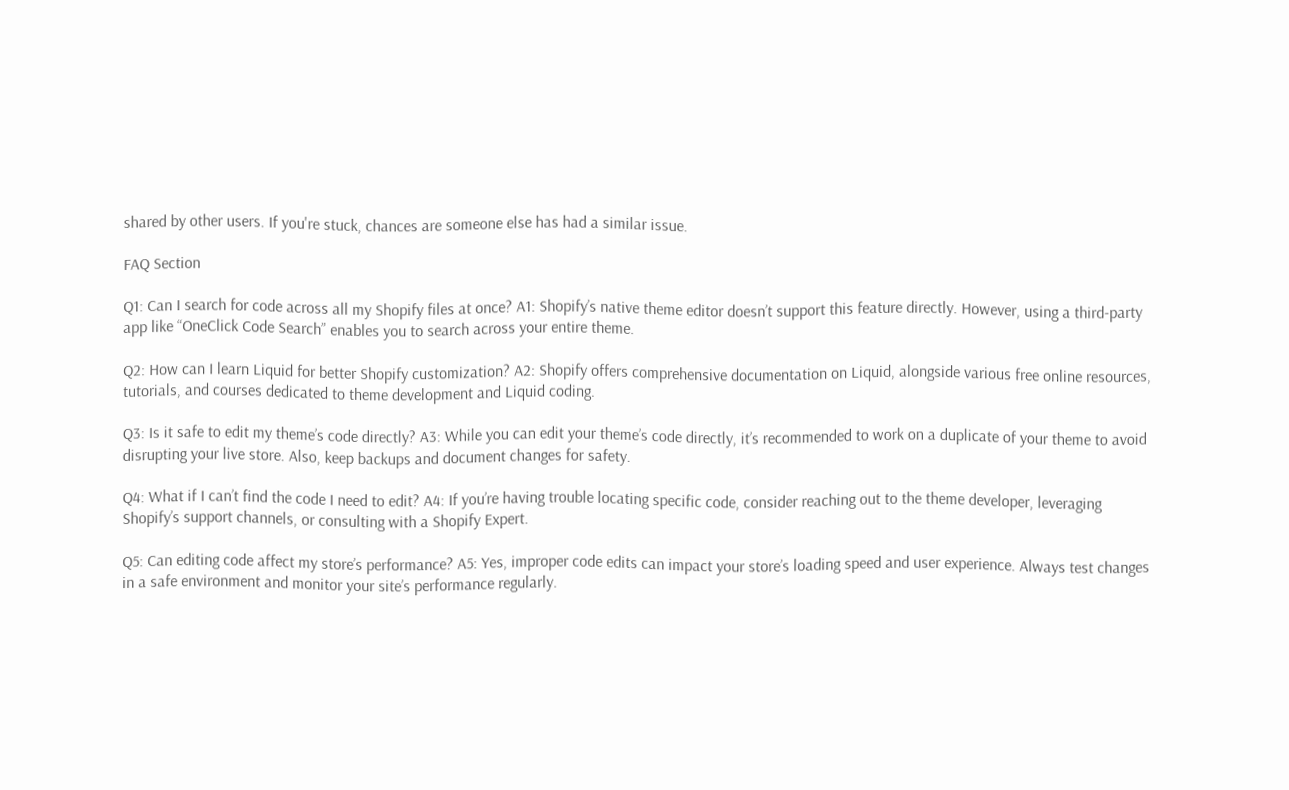shared by other users. If you're stuck, chances are someone else has had a similar issue.

FAQ Section

Q1: Can I search for code across all my Shopify files at once? A1: Shopify’s native theme editor doesn’t support this feature directly. However, using a third-party app like “OneClick Code Search” enables you to search across your entire theme.

Q2: How can I learn Liquid for better Shopify customization? A2: Shopify offers comprehensive documentation on Liquid, alongside various free online resources, tutorials, and courses dedicated to theme development and Liquid coding.

Q3: Is it safe to edit my theme’s code directly? A3: While you can edit your theme’s code directly, it’s recommended to work on a duplicate of your theme to avoid disrupting your live store. Also, keep backups and document changes for safety.

Q4: What if I can’t find the code I need to edit? A4: If you’re having trouble locating specific code, consider reaching out to the theme developer, leveraging Shopify’s support channels, or consulting with a Shopify Expert.

Q5: Can editing code affect my store’s performance? A5: Yes, improper code edits can impact your store’s loading speed and user experience. Always test changes in a safe environment and monitor your site’s performance regularly.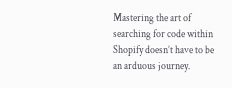Mastering the art of searching for code within Shopify doesn’t have to be an arduous journey.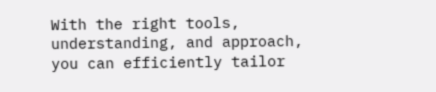With the right tools, understanding, and approach, you can efficiently tailor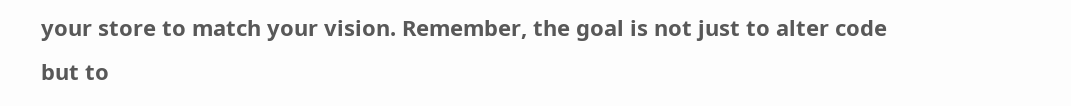your store to match your vision. Remember, the goal is not just to alter code but to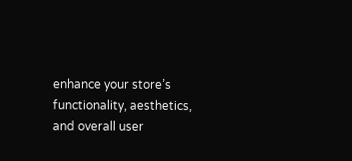enhance your store’s functionality, aesthetics, and overall user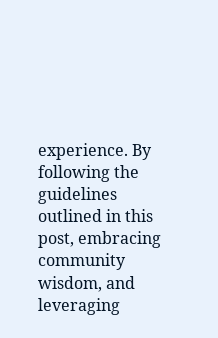experience. By following the guidelines outlined in this post, embracing community wisdom, and leveraging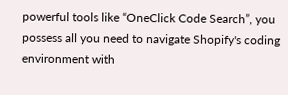powerful tools like “OneClick Code Search”, you possess all you need to navigate Shopify's coding environment with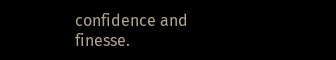confidence and finesse.